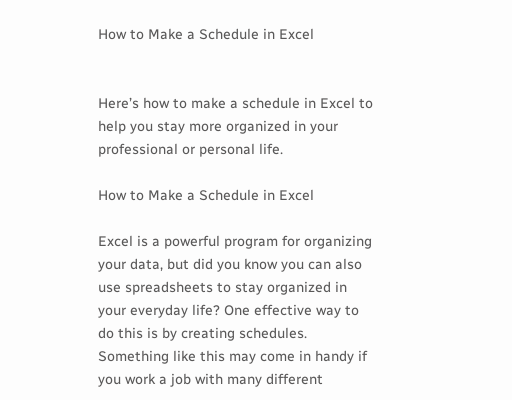How to Make a Schedule in Excel


Here’s how to make a schedule in Excel to help you stay more organized in your professional or personal life.

How to Make a Schedule in Excel

Excel is a powerful program for organizing your data, but did you know you can also use spreadsheets to stay organized in your everyday life? One effective way to do this is by creating schedules. Something like this may come in handy if you work a job with many different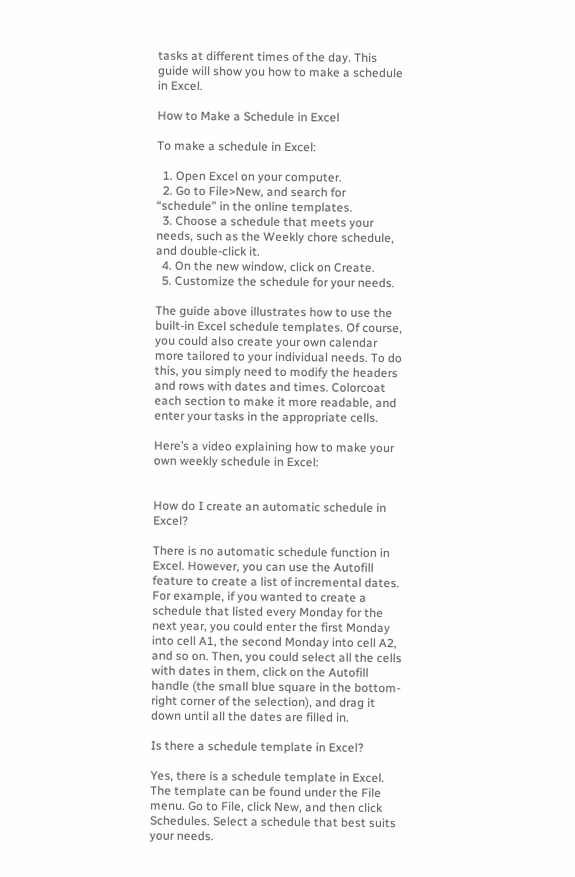tasks at different times of the day. This guide will show you how to make a schedule in Excel.

How to Make a Schedule in Excel

To make a schedule in Excel:

  1. Open Excel on your computer.
  2. Go to File>New, and search for “schedule” in the online templates.
  3. Choose a schedule that meets your needs, such as the Weekly chore schedule, and double-click it.
  4. On the new window, click on Create.
  5. Customize the schedule for your needs.

The guide above illustrates how to use the built-in Excel schedule templates. Of course, you could also create your own calendar more tailored to your individual needs. To do this, you simply need to modify the headers and rows with dates and times. Colorcoat each section to make it more readable, and enter your tasks in the appropriate cells.

Here’s a video explaining how to make your own weekly schedule in Excel:


How do I create an automatic schedule in Excel?

There is no automatic schedule function in Excel. However, you can use the Autofill feature to create a list of incremental dates. For example, if you wanted to create a schedule that listed every Monday for the next year, you could enter the first Monday into cell A1, the second Monday into cell A2, and so on. Then, you could select all the cells with dates in them, click on the Autofill handle (the small blue square in the bottom-right corner of the selection), and drag it down until all the dates are filled in.

Is there a schedule template in Excel?

Yes, there is a schedule template in Excel. The template can be found under the File menu. Go to File, click New, and then click Schedules. Select a schedule that best suits your needs.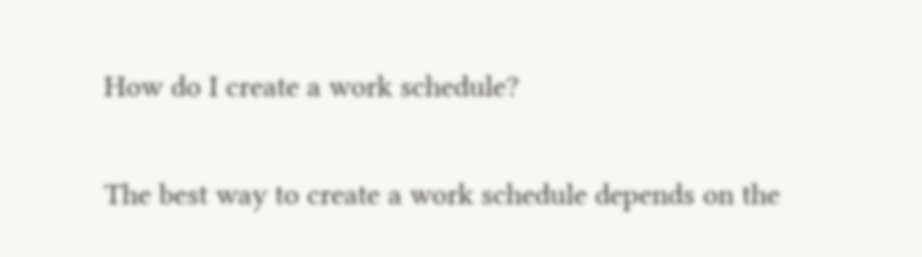How do I create a work schedule?

The best way to create a work schedule depends on the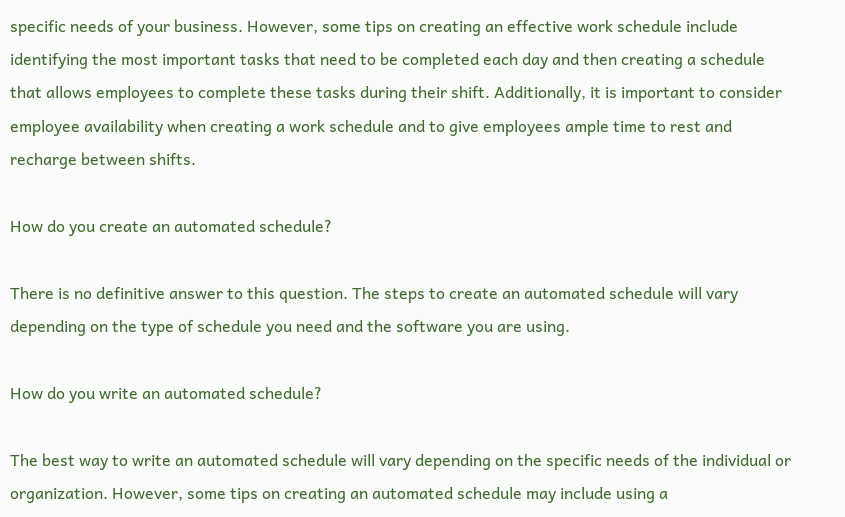specific needs of your business. However, some tips on creating an effective work schedule include identifying the most important tasks that need to be completed each day and then creating a schedule that allows employees to complete these tasks during their shift. Additionally, it is important to consider employee availability when creating a work schedule and to give employees ample time to rest and recharge between shifts.

How do you create an automated schedule?

There is no definitive answer to this question. The steps to create an automated schedule will vary depending on the type of schedule you need and the software you are using.

How do you write an automated schedule?

The best way to write an automated schedule will vary depending on the specific needs of the individual or organization. However, some tips on creating an automated schedule may include using a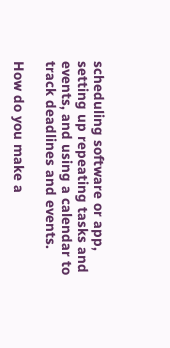scheduling software or app, setting up repeating tasks and events, and using a calendar to track deadlines and events.

How do you make a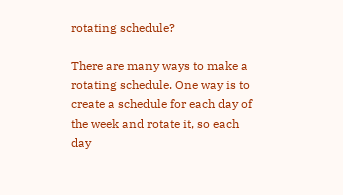rotating schedule?

There are many ways to make a rotating schedule. One way is to create a schedule for each day of the week and rotate it, so each day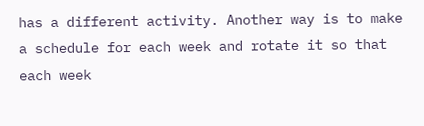has a different activity. Another way is to make a schedule for each week and rotate it so that each week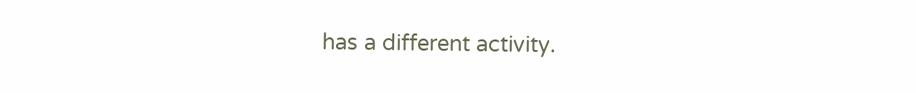has a different activity.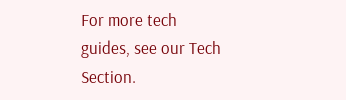For more tech guides, see our Tech Section.